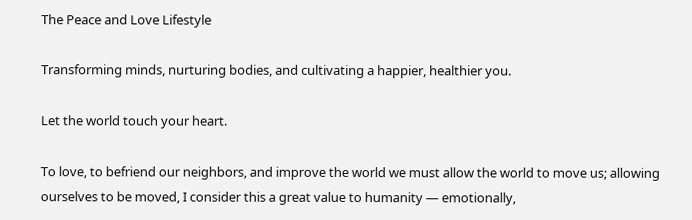The Peace and Love Lifestyle

Transforming minds, nurturing bodies, and cultivating a happier, healthier you.

Let the world touch your heart.

To love, to befriend our neighbors, and improve the world we must allow the world to move us; allowing ourselves to be moved, I consider this a great value to humanity — emotionally,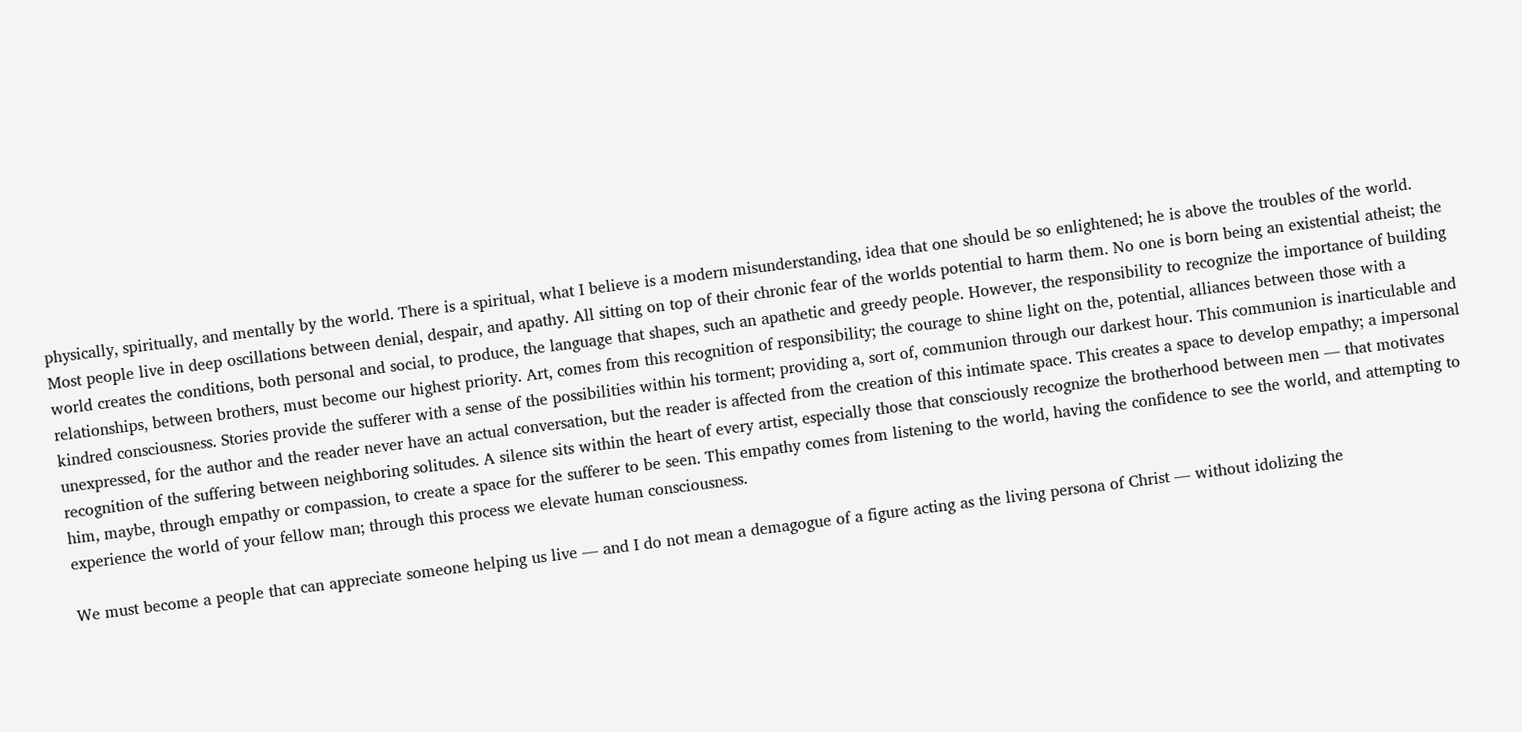physically, spiritually, and mentally by the world. There is a spiritual, what I believe is a modern misunderstanding, idea that one should be so enlightened; he is above the troubles of the world. Most people live in deep oscillations between denial, despair, and apathy. All sitting on top of their chronic fear of the worlds potential to harm them. No one is born being an existential atheist; the world creates the conditions, both personal and social, to produce, the language that shapes, such an apathetic and greedy people. However, the responsibility to recognize the importance of building relationships, between brothers, must become our highest priority. Art, comes from this recognition of responsibility; the courage to shine light on the, potential, alliances between those with a kindred consciousness. Stories provide the sufferer with a sense of the possibilities within his torment; providing a, sort of, communion through our darkest hour. This communion is inarticulable and unexpressed, for the author and the reader never have an actual conversation, but the reader is affected from the creation of this intimate space. This creates a space to develop empathy; a impersonal recognition of the suffering between neighboring solitudes. A silence sits within the heart of every artist, especially those that consciously recognize the brotherhood between men — that motivates him, maybe, through empathy or compassion, to create a space for the sufferer to be seen. This empathy comes from listening to the world, having the confidence to see the world, and attempting to experience the world of your fellow man; through this process we elevate human consciousness.

We must become a people that can appreciate someone helping us live — and I do not mean a demagogue of a figure acting as the living persona of Christ — without idolizing the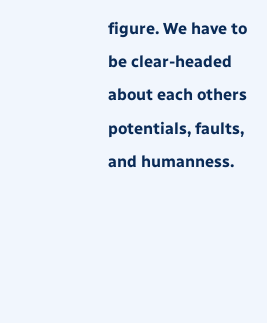figure. We have to be clear-headed about each others potentials, faults, and humanness.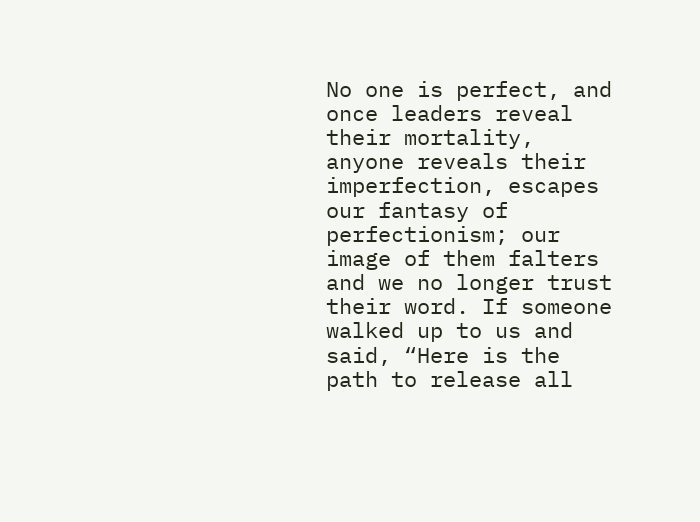No one is perfect, and once leaders reveal their mortality, anyone reveals their imperfection, escapes our fantasy of perfectionism; our image of them falters and we no longer trust their word. If someone walked up to us and said, “Here is the path to release all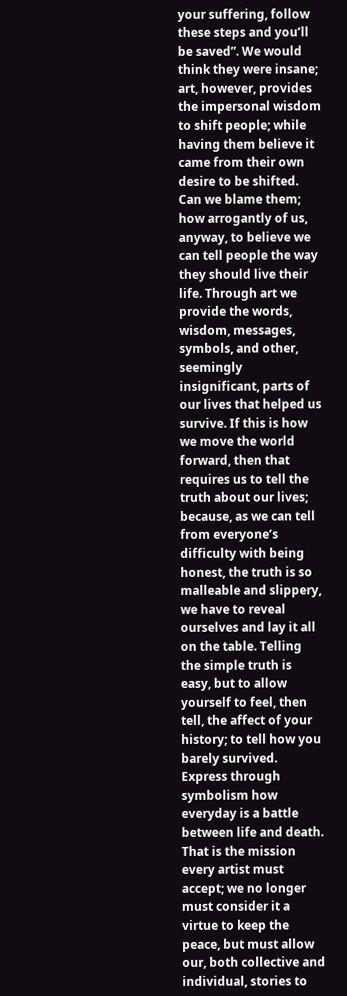your suffering, follow these steps and you’ll be saved”. We would think they were insane; art, however, provides the impersonal wisdom to shift people; while having them believe it came from their own desire to be shifted. Can we blame them; how arrogantly of us, anyway, to believe we can tell people the way they should live their life. Through art we provide the words, wisdom, messages, symbols, and other, seemingly insignificant, parts of our lives that helped us survive. If this is how we move the world forward, then that requires us to tell the truth about our lives; because, as we can tell from everyone’s difficulty with being honest, the truth is so malleable and slippery, we have to reveal ourselves and lay it all on the table. Telling the simple truth is easy, but to allow yourself to feel, then tell, the affect of your history; to tell how you barely survived. Express through symbolism how everyday is a battle between life and death. That is the mission every artist must accept; we no longer must consider it a virtue to keep the peace, but must allow our, both collective and individual, stories to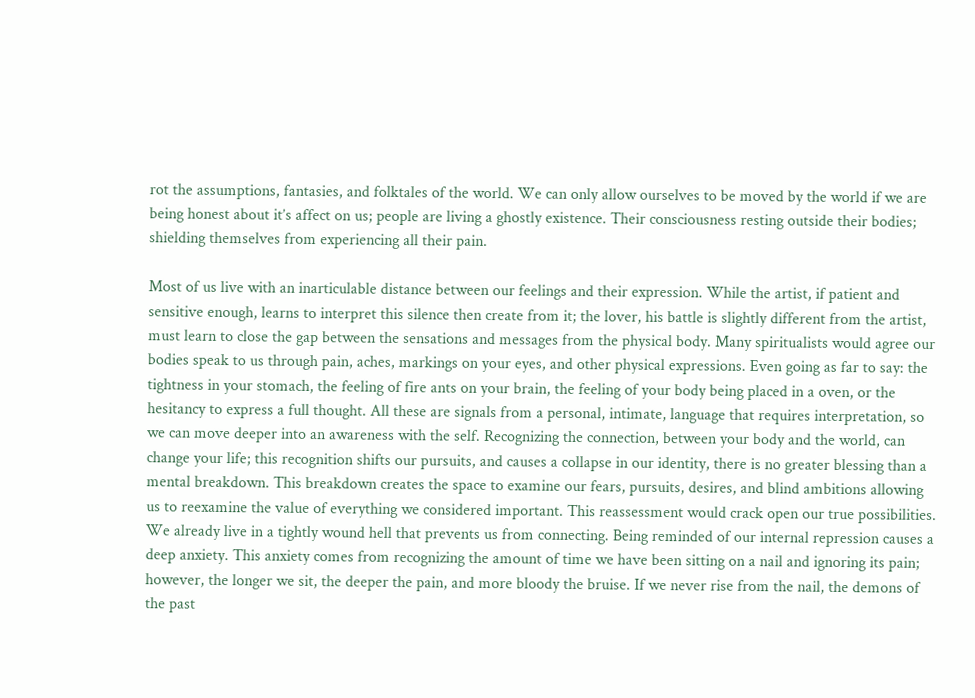rot the assumptions, fantasies, and folktales of the world. We can only allow ourselves to be moved by the world if we are being honest about it’s affect on us; people are living a ghostly existence. Their consciousness resting outside their bodies; shielding themselves from experiencing all their pain.

Most of us live with an inarticulable distance between our feelings and their expression. While the artist, if patient and sensitive enough, learns to interpret this silence then create from it; the lover, his battle is slightly different from the artist, must learn to close the gap between the sensations and messages from the physical body. Many spiritualists would agree our bodies speak to us through pain, aches, markings on your eyes, and other physical expressions. Even going as far to say: the tightness in your stomach, the feeling of fire ants on your brain, the feeling of your body being placed in a oven, or the hesitancy to express a full thought. All these are signals from a personal, intimate, language that requires interpretation, so we can move deeper into an awareness with the self. Recognizing the connection, between your body and the world, can change your life; this recognition shifts our pursuits, and causes a collapse in our identity, there is no greater blessing than a mental breakdown. This breakdown creates the space to examine our fears, pursuits, desires, and blind ambitions allowing us to reexamine the value of everything we considered important. This reassessment would crack open our true possibilities. We already live in a tightly wound hell that prevents us from connecting. Being reminded of our internal repression causes a deep anxiety. This anxiety comes from recognizing the amount of time we have been sitting on a nail and ignoring its pain; however, the longer we sit, the deeper the pain, and more bloody the bruise. If we never rise from the nail, the demons of the past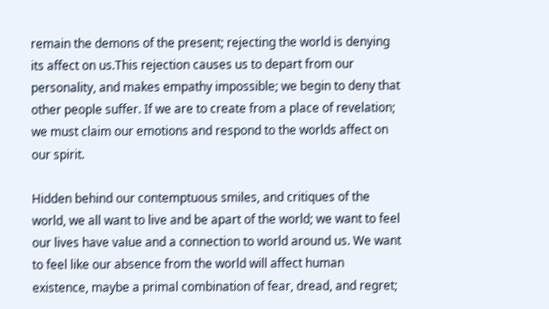remain the demons of the present; rejecting the world is denying its affect on us.This rejection causes us to depart from our personality, and makes empathy impossible; we begin to deny that other people suffer. If we are to create from a place of revelation; we must claim our emotions and respond to the worlds affect on our spirit.

Hidden behind our contemptuous smiles, and critiques of the world, we all want to live and be apart of the world; we want to feel our lives have value and a connection to world around us. We want to feel like our absence from the world will affect human existence, maybe a primal combination of fear, dread, and regret;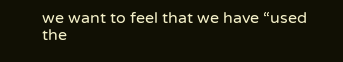we want to feel that we have “used the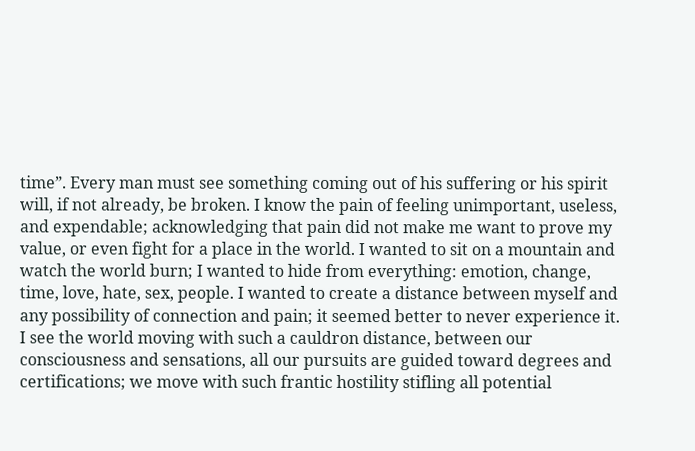time”. Every man must see something coming out of his suffering or his spirit will, if not already, be broken. I know the pain of feeling unimportant, useless, and expendable; acknowledging that pain did not make me want to prove my value, or even fight for a place in the world. I wanted to sit on a mountain and watch the world burn; I wanted to hide from everything: emotion, change, time, love, hate, sex, people. I wanted to create a distance between myself and any possibility of connection and pain; it seemed better to never experience it. I see the world moving with such a cauldron distance, between our consciousness and sensations, all our pursuits are guided toward degrees and certifications; we move with such frantic hostility stifling all potential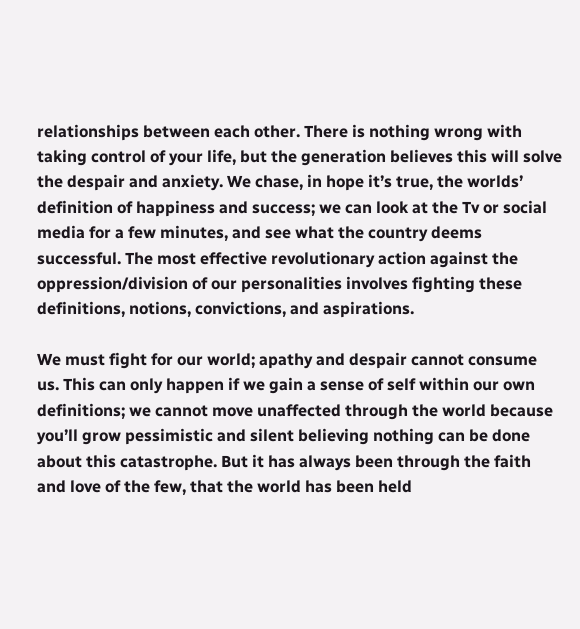relationships between each other. There is nothing wrong with taking control of your life, but the generation believes this will solve the despair and anxiety. We chase, in hope it’s true, the worlds’ definition of happiness and success; we can look at the Tv or social media for a few minutes, and see what the country deems successful. The most effective revolutionary action against the oppression/division of our personalities involves fighting these definitions, notions, convictions, and aspirations.

We must fight for our world; apathy and despair cannot consume us. This can only happen if we gain a sense of self within our own definitions; we cannot move unaffected through the world because you’ll grow pessimistic and silent believing nothing can be done about this catastrophe. But it has always been through the faith and love of the few, that the world has been held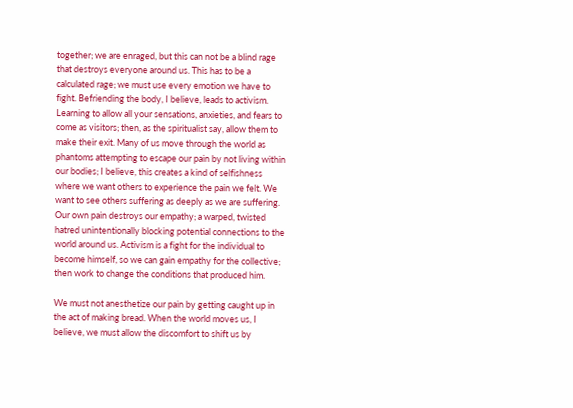together; we are enraged, but this can not be a blind rage that destroys everyone around us. This has to be a calculated rage; we must use every emotion we have to fight. Befriending the body, I believe, leads to activism. Learning to allow all your sensations, anxieties, and fears to come as visitors; then, as the spiritualist say, allow them to make their exit. Many of us move through the world as phantoms attempting to escape our pain by not living within our bodies; I believe, this creates a kind of selfishness where we want others to experience the pain we felt. We want to see others suffering as deeply as we are suffering. Our own pain destroys our empathy; a warped, twisted hatred unintentionally blocking potential connections to the world around us. Activism is a fight for the individual to become himself, so we can gain empathy for the collective; then work to change the conditions that produced him.

We must not anesthetize our pain by getting caught up in the act of making bread. When the world moves us, I believe, we must allow the discomfort to shift us by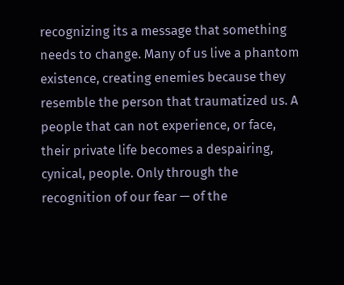recognizing its a message that something needs to change. Many of us live a phantom existence, creating enemies because they resemble the person that traumatized us. A people that can not experience, or face, their private life becomes a despairing, cynical, people. Only through the recognition of our fear — of the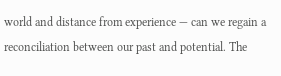world and distance from experience — can we regain a reconciliation between our past and potential. The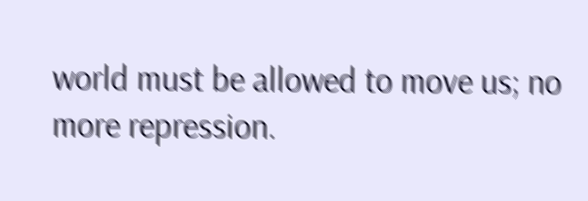world must be allowed to move us; no more repression.